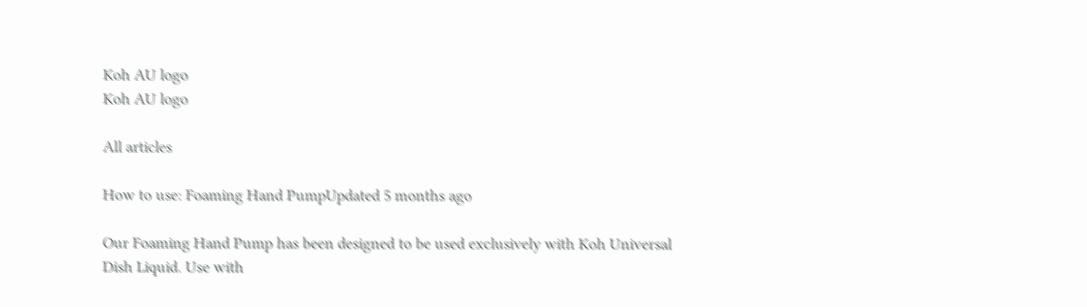Koh AU logo
Koh AU logo

All articles

How to use: Foaming Hand PumpUpdated 5 months ago

Our Foaming Hand Pump has been designed to be used exclusively with Koh Universal Dish Liquid. Use with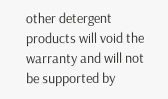other detergent products will void the warranty and will not be supported by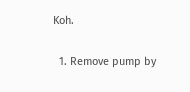Koh.

  1. Remove pump by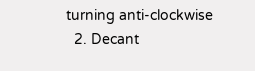turning anti-clockwise
  2. Decant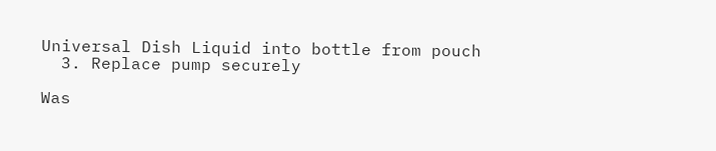Universal Dish Liquid into bottle from pouch
  3. Replace pump securely

Was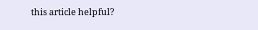this article helpful?